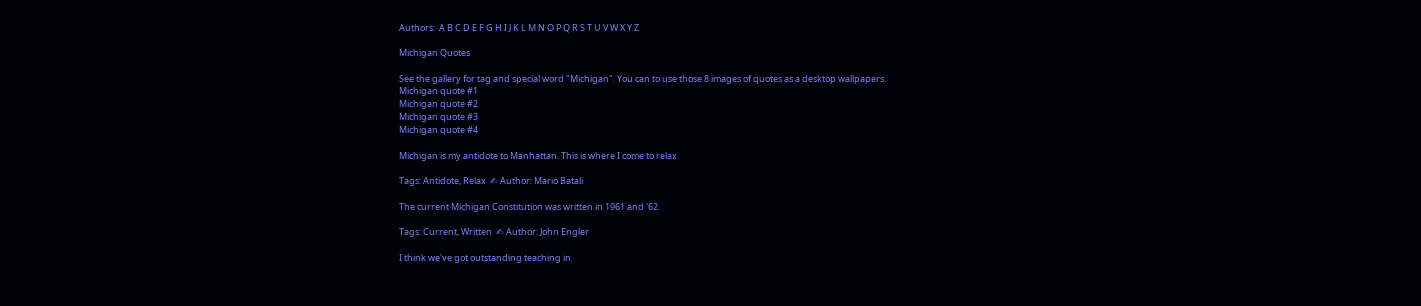Authors:  A B C D E F G H I J K L M N O P Q R S T U V W X Y Z

Michigan Quotes

See the gallery for tag and special word "Michigan". You can to use those 8 images of quotes as a desktop wallpapers.
Michigan quote #1
Michigan quote #2
Michigan quote #3
Michigan quote #4

Michigan is my antidote to Manhattan. This is where I come to relax.

Tags: Antidote, Relax  ✍ Author: Mario Batali

The current Michigan Constitution was written in 1961 and '62.

Tags: Current, Written  ✍ Author: John Engler

I think we've got outstanding teaching in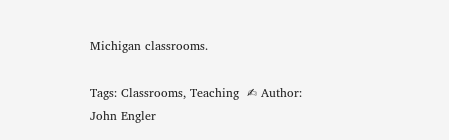Michigan classrooms.

Tags: Classrooms, Teaching  ✍ Author: John Engler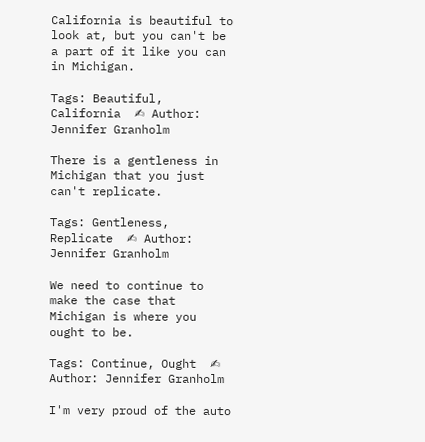California is beautiful to look at, but you can't be a part of it like you can in Michigan.

Tags: Beautiful, California  ✍ Author: Jennifer Granholm

There is a gentleness in Michigan that you just can't replicate.

Tags: Gentleness, Replicate  ✍ Author: Jennifer Granholm

We need to continue to make the case that Michigan is where you ought to be.

Tags: Continue, Ought  ✍ Author: Jennifer Granholm

I'm very proud of the auto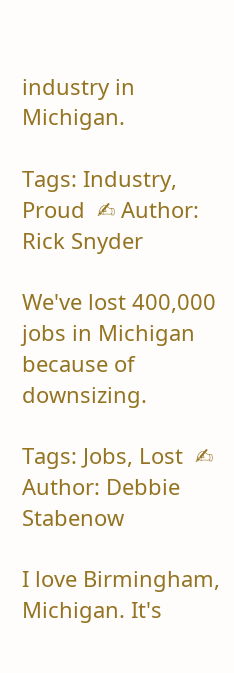industry in Michigan.

Tags: Industry, Proud  ✍ Author: Rick Snyder

We've lost 400,000 jobs in Michigan because of downsizing.

Tags: Jobs, Lost  ✍ Author: Debbie Stabenow

I love Birmingham, Michigan. It's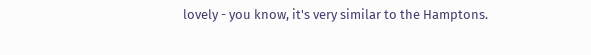lovely - you know, it's very similar to the Hamptons.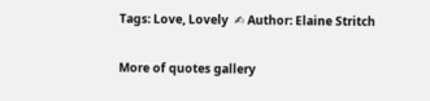Tags: Love, Lovely  ✍ Author: Elaine Stritch

More of quotes gallery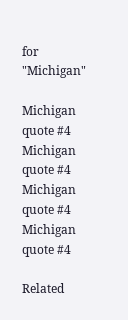for "Michigan"

Michigan quote #4
Michigan quote #4
Michigan quote #4
Michigan quote #4

Related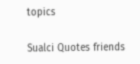topics

Sualci Quotes friends